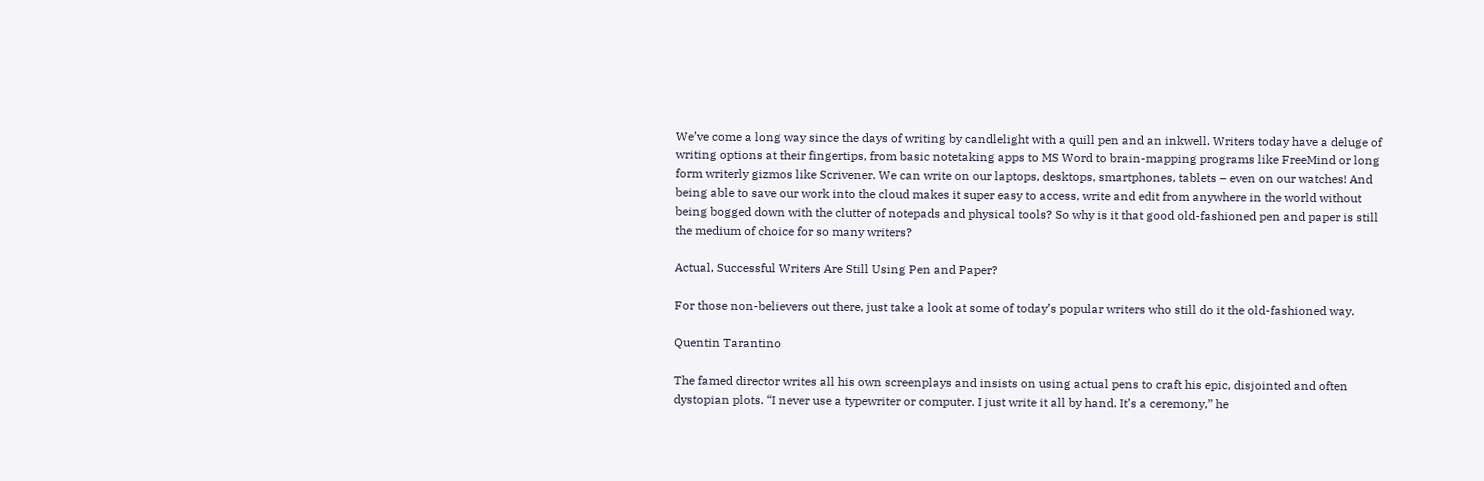We’ve come a long way since the days of writing by candlelight with a quill pen and an inkwell. Writers today have a deluge of writing options at their fingertips, from basic notetaking apps to MS Word to brain-mapping programs like FreeMind or long form writerly gizmos like Scrivener. We can write on our laptops, desktops, smartphones, tablets – even on our watches! And being able to save our work into the cloud makes it super easy to access, write and edit from anywhere in the world without being bogged down with the clutter of notepads and physical tools? So why is it that good old-fashioned pen and paper is still the medium of choice for so many writers?

Actual, Successful Writers Are Still Using Pen and Paper?

For those non-believers out there, just take a look at some of today’s popular writers who still do it the old-fashioned way.

Quentin Tarantino

The famed director writes all his own screenplays and insists on using actual pens to craft his epic, disjointed and often dystopian plots. “I never use a typewriter or computer. I just write it all by hand. It’s a ceremony,” he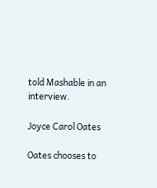told Mashable in an interview.

Joyce Carol Oates

Oates chooses to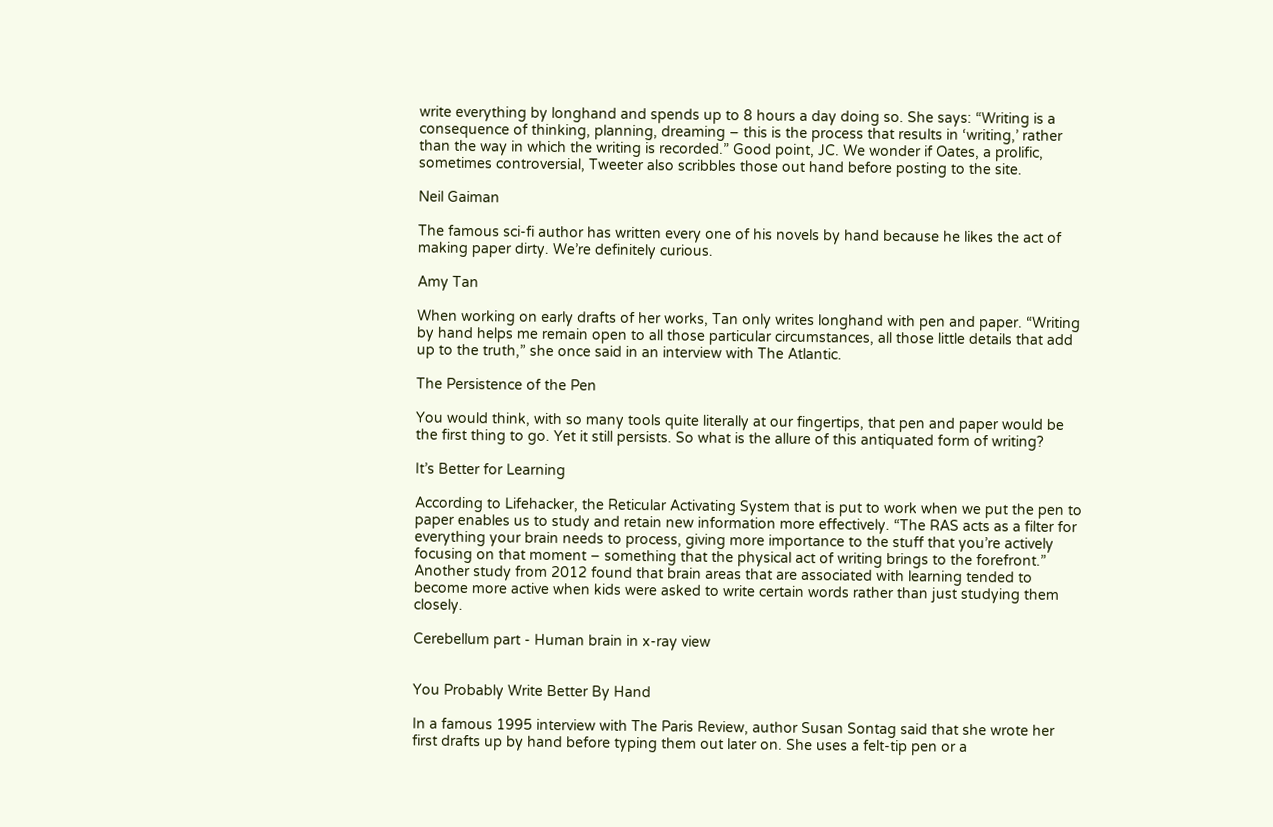write everything by longhand and spends up to 8 hours a day doing so. She says: “Writing is a consequence of thinking, planning, dreaming – this is the process that results in ‘writing,’ rather than the way in which the writing is recorded.” Good point, JC. We wonder if Oates, a prolific, sometimes controversial, Tweeter also scribbles those out hand before posting to the site.

Neil Gaiman

The famous sci-fi author has written every one of his novels by hand because he likes the act of making paper dirty. We’re definitely curious.

Amy Tan

When working on early drafts of her works, Tan only writes longhand with pen and paper. “Writing by hand helps me remain open to all those particular circumstances, all those little details that add up to the truth,” she once said in an interview with The Atlantic.

The Persistence of the Pen

You would think, with so many tools quite literally at our fingertips, that pen and paper would be the first thing to go. Yet it still persists. So what is the allure of this antiquated form of writing?

It’s Better for Learning

According to Lifehacker, the Reticular Activating System that is put to work when we put the pen to paper enables us to study and retain new information more effectively. “The RAS acts as a filter for everything your brain needs to process, giving more importance to the stuff that you’re actively focusing on that moment – something that the physical act of writing brings to the forefront.” Another study from 2012 found that brain areas that are associated with learning tended to become more active when kids were asked to write certain words rather than just studying them closely.

Cerebellum part - Human brain in x-ray view


You Probably Write Better By Hand

In a famous 1995 interview with The Paris Review, author Susan Sontag said that she wrote her first drafts up by hand before typing them out later on. She uses a felt-tip pen or a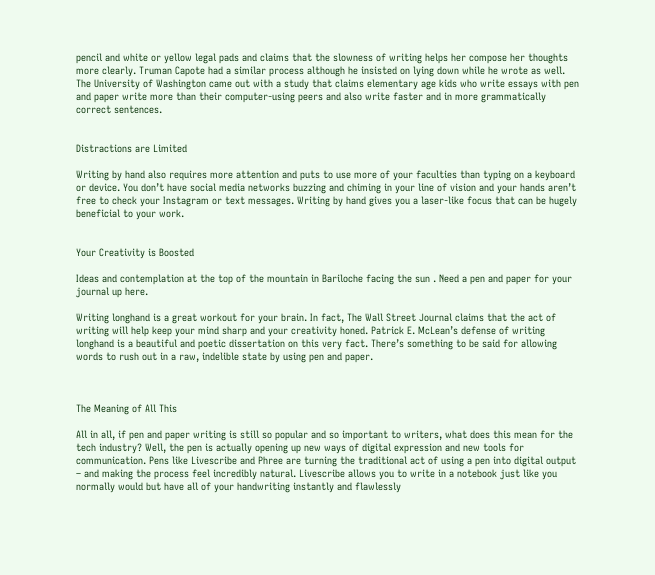pencil and white or yellow legal pads and claims that the slowness of writing helps her compose her thoughts more clearly. Truman Capote had a similar process although he insisted on lying down while he wrote as well. The University of Washington came out with a study that claims elementary age kids who write essays with pen and paper write more than their computer-using peers and also write faster and in more grammatically correct sentences.


Distractions are Limited

Writing by hand also requires more attention and puts to use more of your faculties than typing on a keyboard or device. You don’t have social media networks buzzing and chiming in your line of vision and your hands aren’t free to check your Instagram or text messages. Writing by hand gives you a laser-like focus that can be hugely beneficial to your work.


Your Creativity is Boosted

Ideas and contemplation at the top of the mountain in Bariloche facing the sun . Need a pen and paper for your journal up here.

Writing longhand is a great workout for your brain. In fact, The Wall Street Journal claims that the act of writing will help keep your mind sharp and your creativity honed. Patrick E. McLean’s defense of writing longhand is a beautiful and poetic dissertation on this very fact. There’s something to be said for allowing words to rush out in a raw, indelible state by using pen and paper.



The Meaning of All This

All in all, if pen and paper writing is still so popular and so important to writers, what does this mean for the tech industry? Well, the pen is actually opening up new ways of digital expression and new tools for communication. Pens like Livescribe and Phree are turning the traditional act of using a pen into digital output – and making the process feel incredibly natural. Livescribe allows you to write in a notebook just like you normally would but have all of your handwriting instantly and flawlessly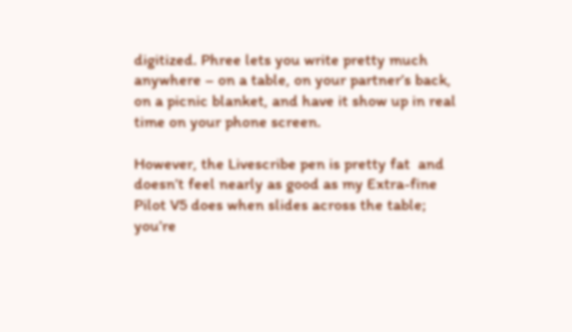digitized. Phree lets you write pretty much anywhere – on a table, on your partner’s back, on a picnic blanket, and have it show up in real time on your phone screen.

However, the Livescribe pen is pretty fat  and doesn’t feel nearly as good as my Extra-fine Pilot V5 does when slides across the table; you’re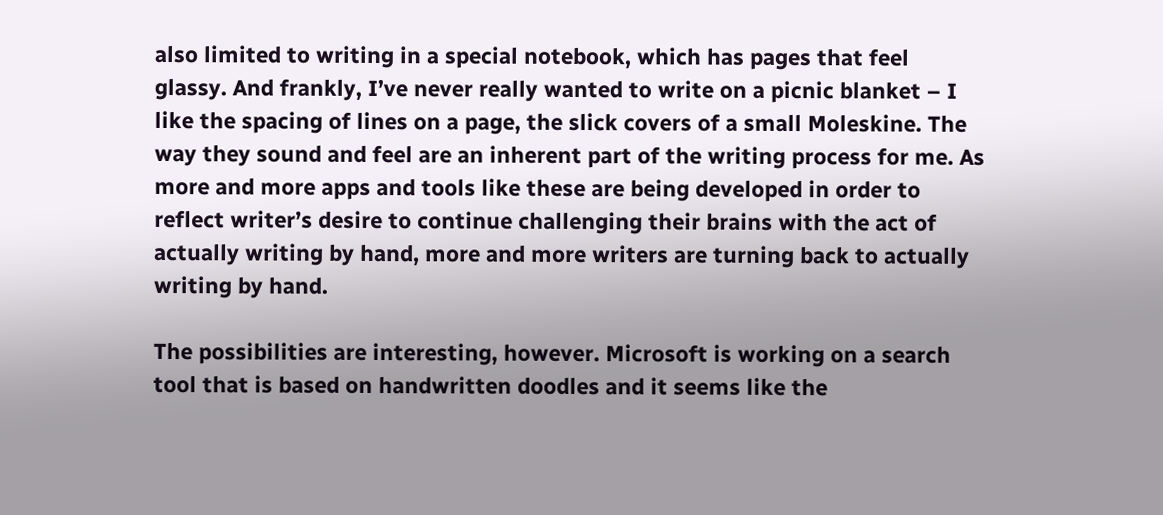also limited to writing in a special notebook, which has pages that feel glassy. And frankly, I’ve never really wanted to write on a picnic blanket – I like the spacing of lines on a page, the slick covers of a small Moleskine. The way they sound and feel are an inherent part of the writing process for me. As more and more apps and tools like these are being developed in order to reflect writer’s desire to continue challenging their brains with the act of actually writing by hand, more and more writers are turning back to actually writing by hand.

The possibilities are interesting, however. Microsoft is working on a search tool that is based on handwritten doodles and it seems like the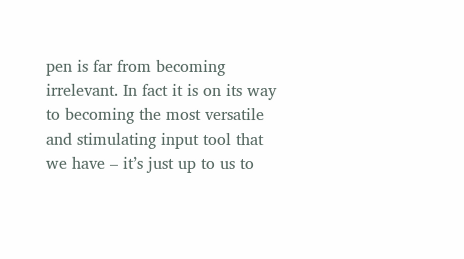pen is far from becoming irrelevant. In fact it is on its way to becoming the most versatile and stimulating input tool that we have – it’s just up to us to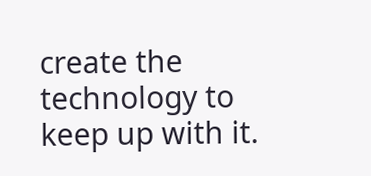create the technology to keep up with it.